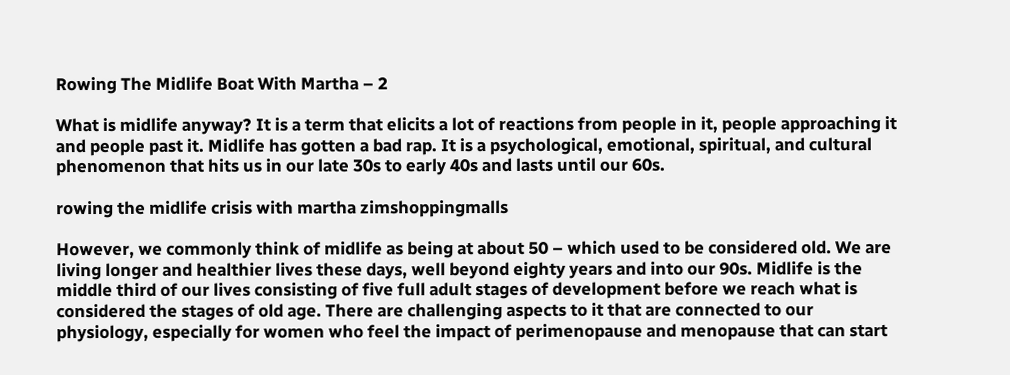Rowing The Midlife Boat With Martha – 2

What is midlife anyway? It is a term that elicits a lot of reactions from people in it, people approaching it and people past it. Midlife has gotten a bad rap. It is a psychological, emotional, spiritual, and cultural phenomenon that hits us in our late 30s to early 40s and lasts until our 60s.

rowing the midlife crisis with martha zimshoppingmalls

However, we commonly think of midlife as being at about 50 – which used to be considered old. We are living longer and healthier lives these days, well beyond eighty years and into our 90s. Midlife is the middle third of our lives consisting of five full adult stages of development before we reach what is considered the stages of old age. There are challenging aspects to it that are connected to our physiology, especially for women who feel the impact of perimenopause and menopause that can start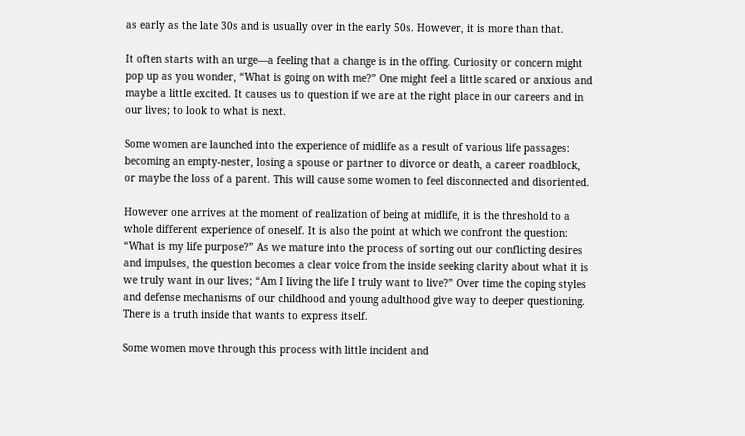as early as the late 30s and is usually over in the early 50s. However, it is more than that.

It often starts with an urge—a feeling that a change is in the offing. Curiosity or concern might pop up as you wonder, “What is going on with me?” One might feel a little scared or anxious and maybe a little excited. It causes us to question if we are at the right place in our careers and in our lives; to look to what is next.

Some women are launched into the experience of midlife as a result of various life passages: becoming an empty-nester, losing a spouse or partner to divorce or death, a career roadblock, or maybe the loss of a parent. This will cause some women to feel disconnected and disoriented.

However one arrives at the moment of realization of being at midlife, it is the threshold to a whole different experience of oneself. It is also the point at which we confront the question: “What is my life purpose?” As we mature into the process of sorting out our conflicting desires and impulses, the question becomes a clear voice from the inside seeking clarity about what it is we truly want in our lives; “Am I living the life I truly want to live?” Over time the coping styles and defense mechanisms of our childhood and young adulthood give way to deeper questioning. There is a truth inside that wants to express itself.

Some women move through this process with little incident and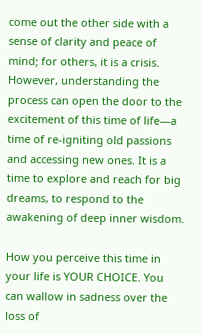come out the other side with a sense of clarity and peace of mind; for others, it is a crisis. However, understanding the process can open the door to the excitement of this time of life—a time of re-igniting old passions and accessing new ones. It is a time to explore and reach for big dreams, to respond to the awakening of deep inner wisdom.

How you perceive this time in your life is YOUR CHOICE. You can wallow in sadness over the loss of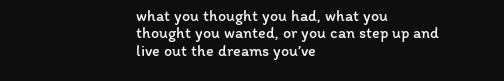what you thought you had, what you thought you wanted, or you can step up and live out the dreams you’ve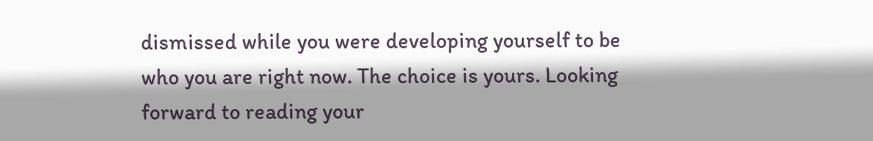dismissed while you were developing yourself to be who you are right now. The choice is yours. Looking forward to reading your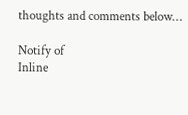thoughts and comments below…

Notify of
Inline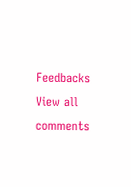Feedbacks
View all comments